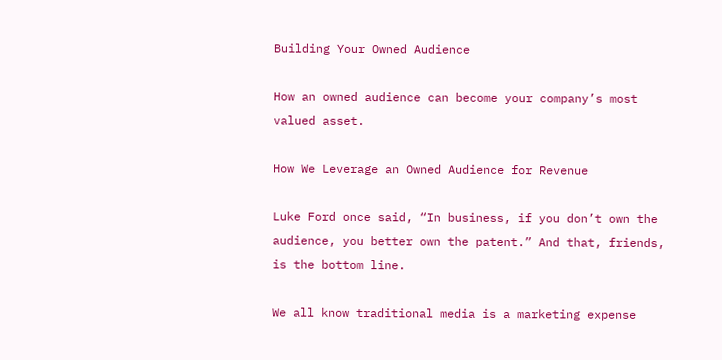Building Your Owned Audience

How an owned audience can become your company’s most valued asset.

How We Leverage an Owned Audience for Revenue

Luke Ford once said, “In business, if you don’t own the audience, you better own the patent.” And that, friends, is the bottom line.

We all know traditional media is a marketing expense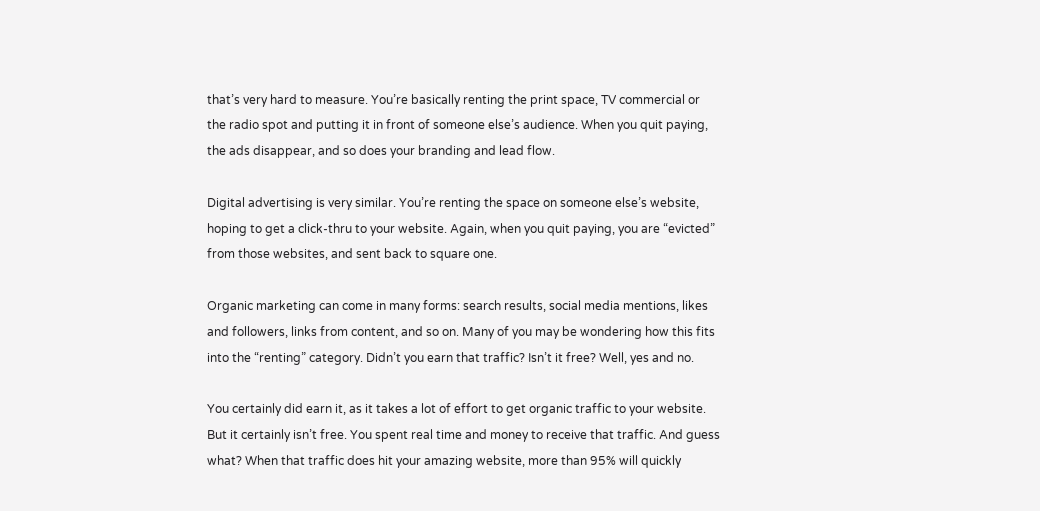that’s very hard to measure. You’re basically renting the print space, TV commercial or the radio spot and putting it in front of someone else’s audience. When you quit paying, the ads disappear, and so does your branding and lead flow.

Digital advertising is very similar. You’re renting the space on someone else’s website, hoping to get a click-thru to your website. Again, when you quit paying, you are “evicted” from those websites, and sent back to square one.

Organic marketing can come in many forms: search results, social media mentions, likes and followers, links from content, and so on. Many of you may be wondering how this fits into the “renting” category. Didn’t you earn that traffic? Isn’t it free? Well, yes and no.

You certainly did earn it, as it takes a lot of effort to get organic traffic to your website. But it certainly isn’t free. You spent real time and money to receive that traffic. And guess what? When that traffic does hit your amazing website, more than 95% will quickly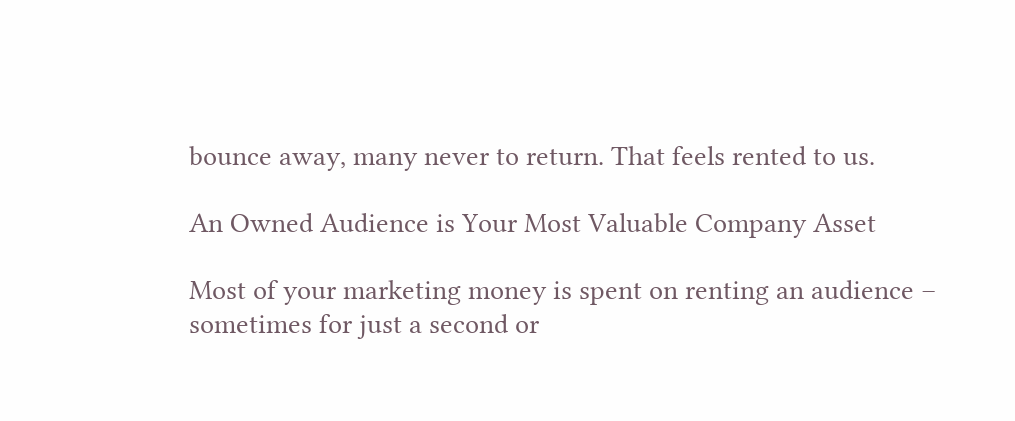bounce away, many never to return. That feels rented to us.

An Owned Audience is Your Most Valuable Company Asset

Most of your marketing money is spent on renting an audience – sometimes for just a second or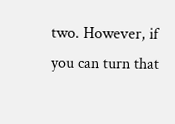two. However, if you can turn that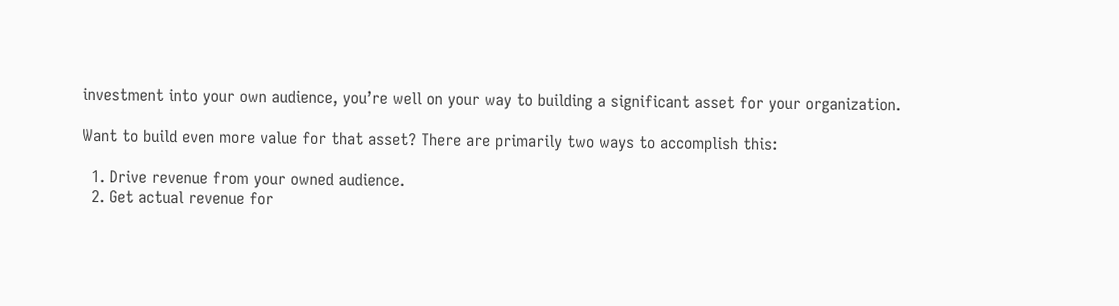investment into your own audience, you’re well on your way to building a significant asset for your organization.

Want to build even more value for that asset? There are primarily two ways to accomplish this:

  1. Drive revenue from your owned audience.
  2. Get actual revenue for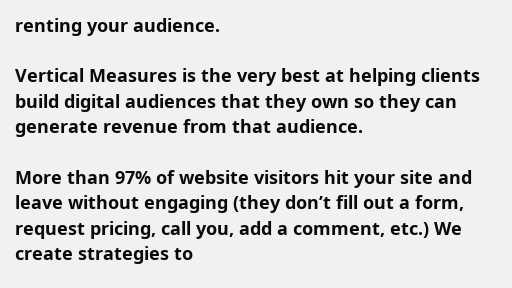renting your audience.

Vertical Measures is the very best at helping clients build digital audiences that they own so they can generate revenue from that audience.

More than 97% of website visitors hit your site and leave without engaging (they don’t fill out a form, request pricing, call you, add a comment, etc.) We create strategies to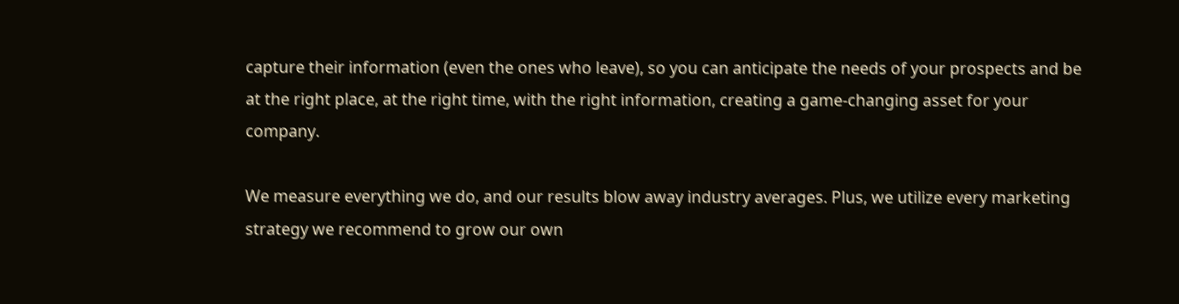capture their information (even the ones who leave), so you can anticipate the needs of your prospects and be at the right place, at the right time, with the right information, creating a game-changing asset for your company.

We measure everything we do, and our results blow away industry averages. Plus, we utilize every marketing strategy we recommend to grow our own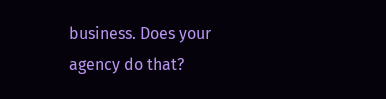business. Does your agency do that?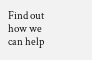Find out how we can help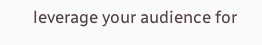leverage your audience for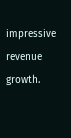impressive revenue growth.